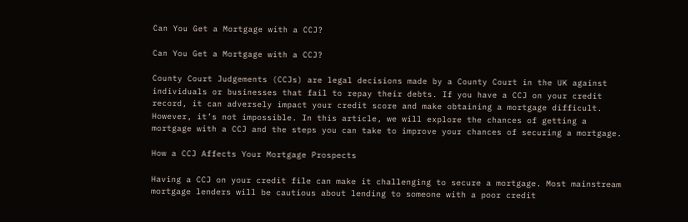Can You Get a Mortgage with a CCJ?

Can You Get a Mortgage with a CCJ?

County Court Judgements (CCJs) are legal decisions made by a County Court in the UK against individuals or businesses that fail to repay their debts. If you have a CCJ on your credit record, it can adversely impact your credit score and make obtaining a mortgage difficult. However, it’s not impossible. In this article, we will explore the chances of getting a mortgage with a CCJ and the steps you can take to improve your chances of securing a mortgage.

How a CCJ Affects Your Mortgage Prospects

Having a CCJ on your credit file can make it challenging to secure a mortgage. Most mainstream mortgage lenders will be cautious about lending to someone with a poor credit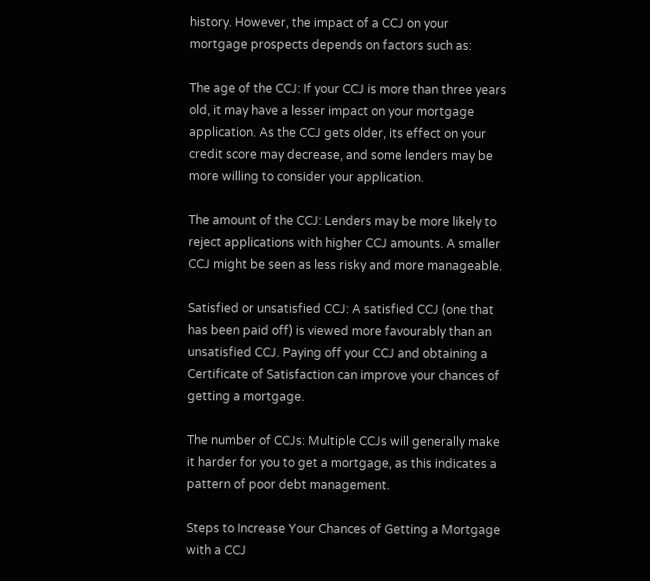history. However, the impact of a CCJ on your mortgage prospects depends on factors such as:

The age of the CCJ: If your CCJ is more than three years old, it may have a lesser impact on your mortgage application. As the CCJ gets older, its effect on your credit score may decrease, and some lenders may be more willing to consider your application.

The amount of the CCJ: Lenders may be more likely to reject applications with higher CCJ amounts. A smaller CCJ might be seen as less risky and more manageable.

Satisfied or unsatisfied CCJ: A satisfied CCJ (one that has been paid off) is viewed more favourably than an unsatisfied CCJ. Paying off your CCJ and obtaining a Certificate of Satisfaction can improve your chances of getting a mortgage.

The number of CCJs: Multiple CCJs will generally make it harder for you to get a mortgage, as this indicates a pattern of poor debt management.

Steps to Increase Your Chances of Getting a Mortgage with a CCJ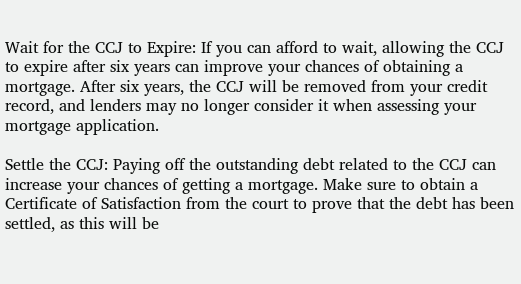Wait for the CCJ to Expire: If you can afford to wait, allowing the CCJ to expire after six years can improve your chances of obtaining a mortgage. After six years, the CCJ will be removed from your credit record, and lenders may no longer consider it when assessing your mortgage application.

Settle the CCJ: Paying off the outstanding debt related to the CCJ can increase your chances of getting a mortgage. Make sure to obtain a Certificate of Satisfaction from the court to prove that the debt has been settled, as this will be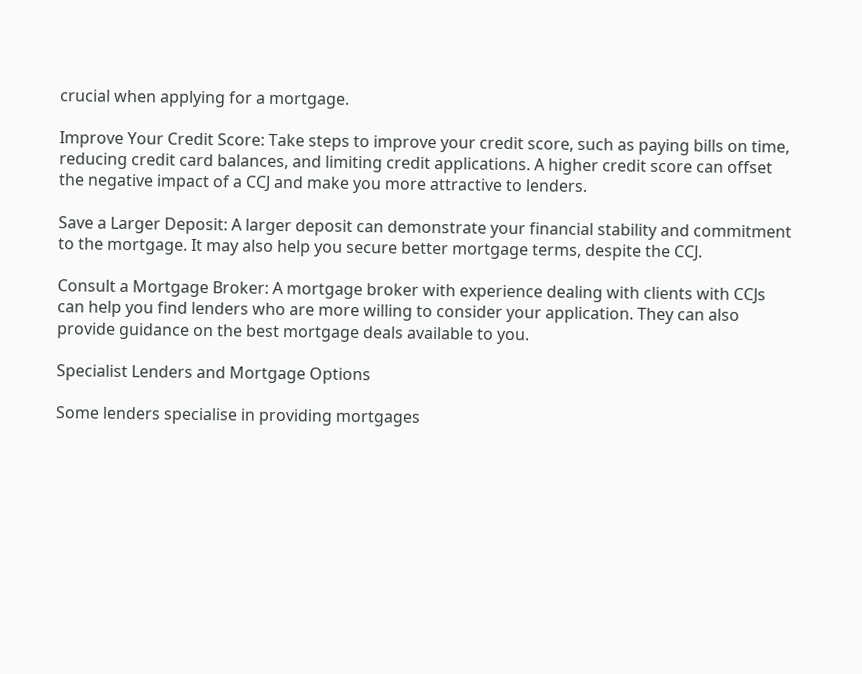crucial when applying for a mortgage.

Improve Your Credit Score: Take steps to improve your credit score, such as paying bills on time, reducing credit card balances, and limiting credit applications. A higher credit score can offset the negative impact of a CCJ and make you more attractive to lenders.

Save a Larger Deposit: A larger deposit can demonstrate your financial stability and commitment to the mortgage. It may also help you secure better mortgage terms, despite the CCJ.

Consult a Mortgage Broker: A mortgage broker with experience dealing with clients with CCJs can help you find lenders who are more willing to consider your application. They can also provide guidance on the best mortgage deals available to you.

Specialist Lenders and Mortgage Options

Some lenders specialise in providing mortgages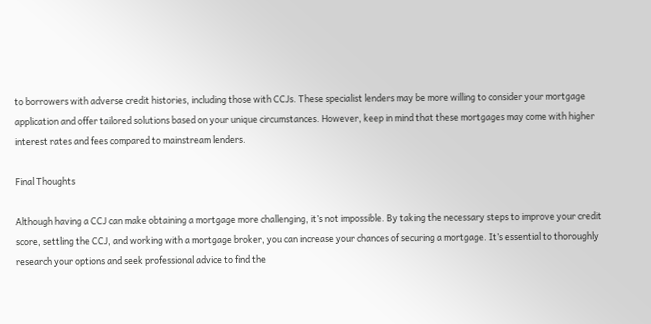to borrowers with adverse credit histories, including those with CCJs. These specialist lenders may be more willing to consider your mortgage application and offer tailored solutions based on your unique circumstances. However, keep in mind that these mortgages may come with higher interest rates and fees compared to mainstream lenders.

Final Thoughts

Although having a CCJ can make obtaining a mortgage more challenging, it’s not impossible. By taking the necessary steps to improve your credit score, settling the CCJ, and working with a mortgage broker, you can increase your chances of securing a mortgage. It’s essential to thoroughly research your options and seek professional advice to find the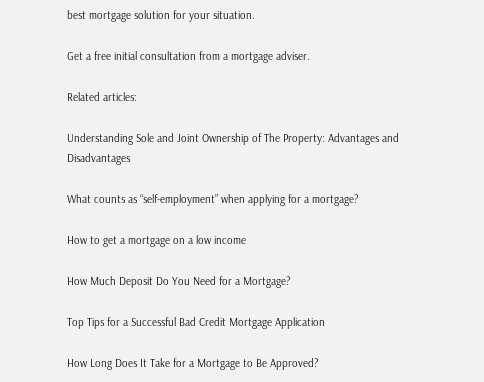best mortgage solution for your situation.

Get a free initial consultation from a mortgage adviser.

Related articles:

Understanding Sole and Joint Ownership of The Property: Advantages and Disadvantages

What counts as “self-employment” when applying for a mortgage?

How to get a mortgage on a low income

How Much Deposit Do You Need for a Mortgage?

Top Tips for a Successful Bad Credit Mortgage Application

How Long Does It Take for a Mortgage to Be Approved?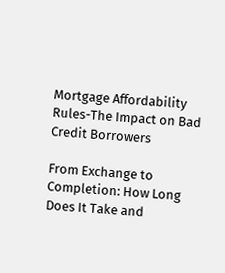Mortgage Affordability Rules-The Impact on Bad Credit Borrowers

From Exchange to Completion: How Long Does It Take and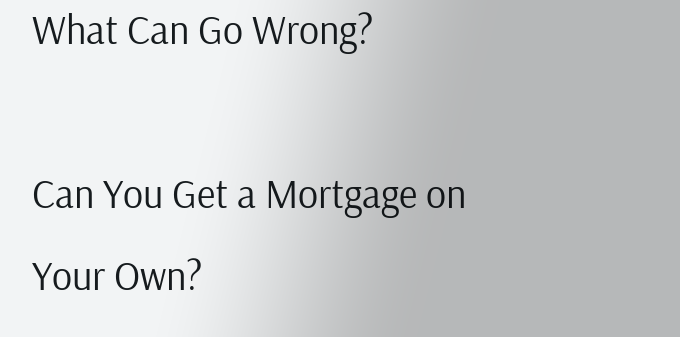What Can Go Wrong?

Can You Get a Mortgage on Your Own?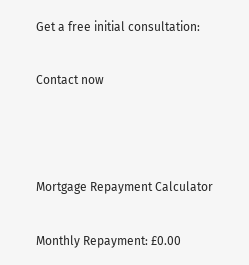Get a free initial consultation:

Contact now



Mortgage Repayment Calculator

Monthly Repayment: £0.00